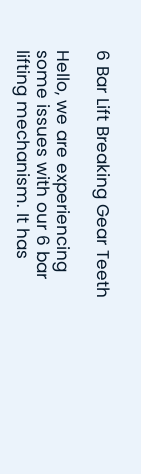6 Bar Lift Breaking Gear Teeth

Hello, we are experiencing some issues with our 6 bar lifting mechanism. It has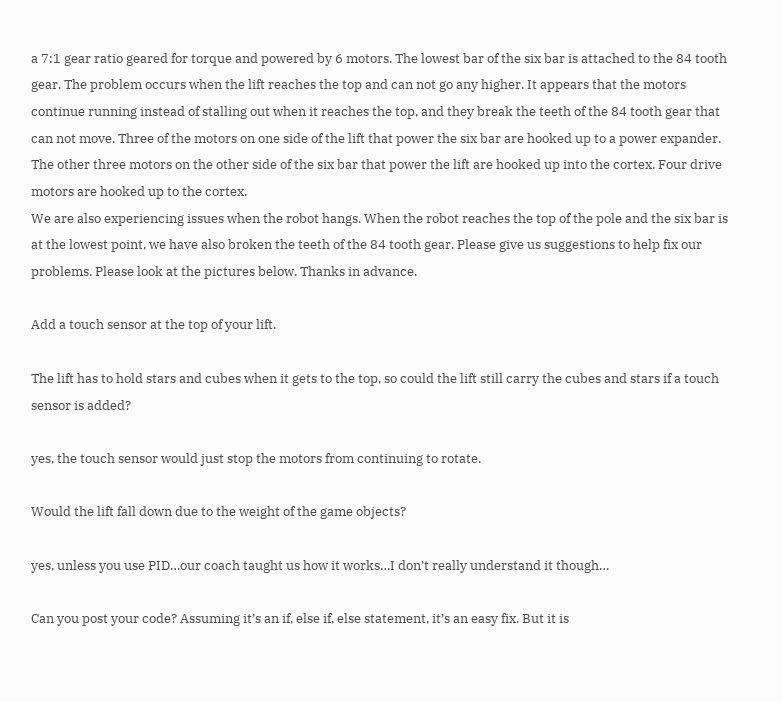a 7:1 gear ratio geared for torque and powered by 6 motors. The lowest bar of the six bar is attached to the 84 tooth gear. The problem occurs when the lift reaches the top and can not go any higher. It appears that the motors continue running instead of stalling out when it reaches the top, and they break the teeth of the 84 tooth gear that can not move. Three of the motors on one side of the lift that power the six bar are hooked up to a power expander. The other three motors on the other side of the six bar that power the lift are hooked up into the cortex. Four drive motors are hooked up to the cortex.
We are also experiencing issues when the robot hangs. When the robot reaches the top of the pole and the six bar is at the lowest point, we have also broken the teeth of the 84 tooth gear. Please give us suggestions to help fix our problems. Please look at the pictures below. Thanks in advance.

Add a touch sensor at the top of your lift.

The lift has to hold stars and cubes when it gets to the top, so could the lift still carry the cubes and stars if a touch sensor is added?

yes, the touch sensor would just stop the motors from continuing to rotate.

Would the lift fall down due to the weight of the game objects?

yes, unless you use PID…our coach taught us how it works…I don’t really understand it though…

Can you post your code? Assuming it’s an if, else if, else statement, it’s an easy fix. But it is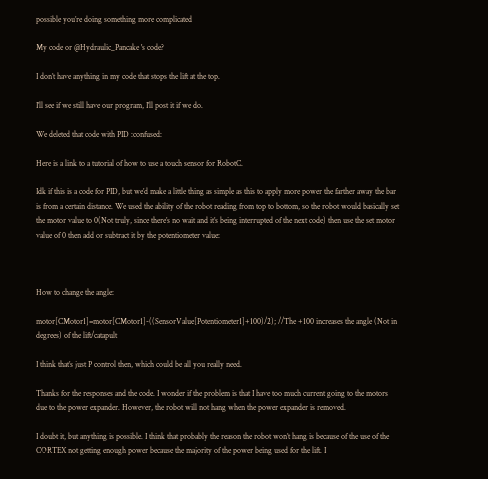possible you’re doing something more complicated

My code or @Hydraulic_Pancake 's code?

I don’t have anything in my code that stops the lift at the top.

I’ll see if we still have our program, I’ll post it if we do.

We deleted that code with PID :confused:

Here is a link to a tutorial of how to use a touch sensor for RobotC.

Idk if this is a code for PID, but we’d make a little thing as simple as this to apply more power the farther away the bar is from a certain distance. We used the ability of the robot reading from top to bottom, so the robot would basically set the motor value to 0(Not truly, since there’s no wait and it’s being interrupted of the next code) then use the set motor value of 0 then add or subtract it by the potentiometer value:



How to change the angle:

motor[CMotor1]=motor[CMotor1]-((SensorValue[Potentiometer1]+100)/2); //The +100 increases the angle (Not in degrees) of the lift/catapult

I think that’s just P control then, which could be all you really need.

Thanks for the responses and the code. I wonder if the problem is that I have too much current going to the motors due to the power expander. However, the robot will not hang when the power expander is removed.

I doubt it, but anything is possible. I think that probably the reason the robot won’t hang is because of the use of the CORTEX not getting enough power because the majority of the power being used for the lift. I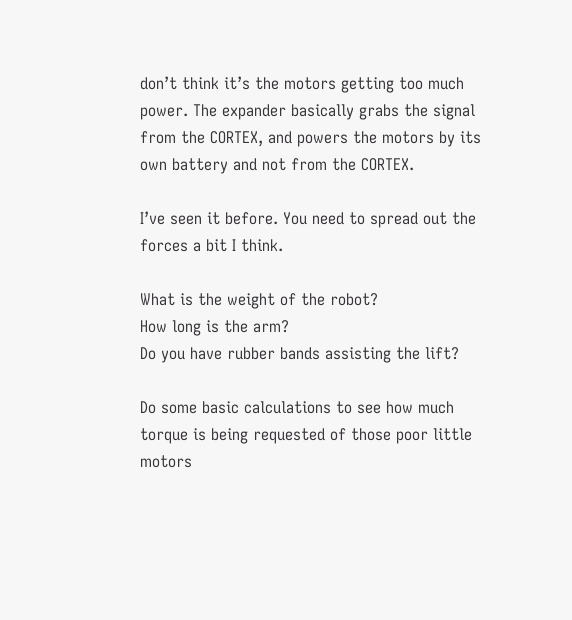don’t think it’s the motors getting too much power. The expander basically grabs the signal from the CORTEX, and powers the motors by its own battery and not from the CORTEX.

I’ve seen it before. You need to spread out the forces a bit I think.

What is the weight of the robot?
How long is the arm?
Do you have rubber bands assisting the lift?

Do some basic calculations to see how much torque is being requested of those poor little motors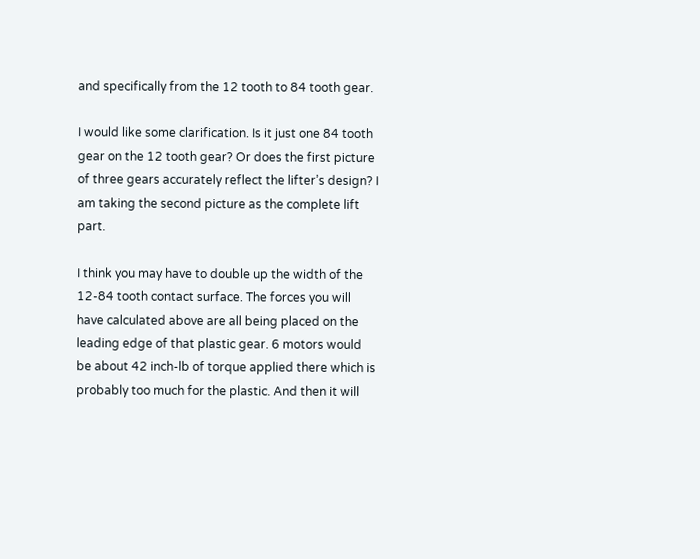and specifically from the 12 tooth to 84 tooth gear.

I would like some clarification. Is it just one 84 tooth gear on the 12 tooth gear? Or does the first picture of three gears accurately reflect the lifter’s design? I am taking the second picture as the complete lift part.

I think you may have to double up the width of the 12-84 tooth contact surface. The forces you will have calculated above are all being placed on the leading edge of that plastic gear. 6 motors would be about 42 inch-lb of torque applied there which is probably too much for the plastic. And then it will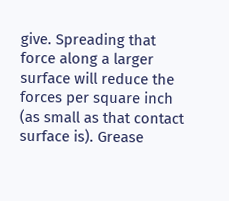give. Spreading that force along a larger surface will reduce the forces per square inch (as small as that contact surface is). Grease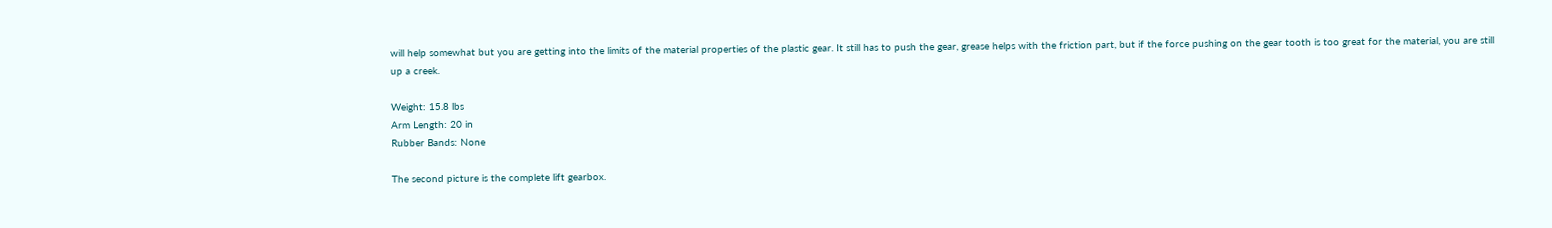will help somewhat but you are getting into the limits of the material properties of the plastic gear. It still has to push the gear, grease helps with the friction part, but if the force pushing on the gear tooth is too great for the material, you are still up a creek.

Weight: 15.8 lbs
Arm Length: 20 in
Rubber Bands: None

The second picture is the complete lift gearbox.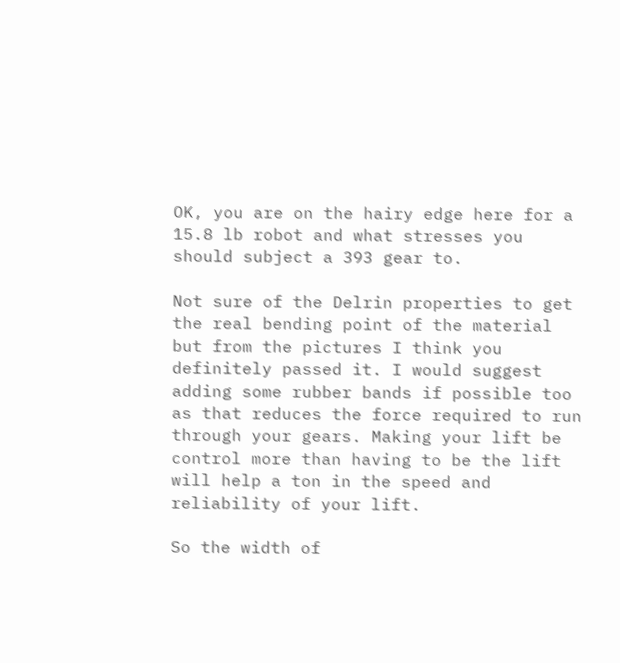OK, you are on the hairy edge here for a 15.8 lb robot and what stresses you should subject a 393 gear to.

Not sure of the Delrin properties to get the real bending point of the material but from the pictures I think you definitely passed it. I would suggest adding some rubber bands if possible too as that reduces the force required to run through your gears. Making your lift be control more than having to be the lift will help a ton in the speed and reliability of your lift.

So the width of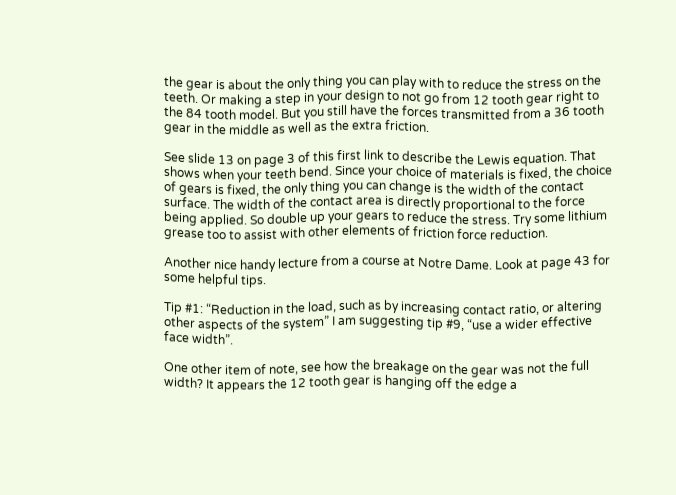the gear is about the only thing you can play with to reduce the stress on the teeth. Or making a step in your design to not go from 12 tooth gear right to the 84 tooth model. But you still have the forces transmitted from a 36 tooth gear in the middle as well as the extra friction.

See slide 13 on page 3 of this first link to describe the Lewis equation. That shows when your teeth bend. Since your choice of materials is fixed, the choice of gears is fixed, the only thing you can change is the width of the contact surface. The width of the contact area is directly proportional to the force being applied. So double up your gears to reduce the stress. Try some lithium grease too to assist with other elements of friction force reduction.

Another nice handy lecture from a course at Notre Dame. Look at page 43 for some helpful tips.

Tip #1: “Reduction in the load, such as by increasing contact ratio, or altering other aspects of the system” I am suggesting tip #9, “use a wider effective face width”.

One other item of note, see how the breakage on the gear was not the full width? It appears the 12 tooth gear is hanging off the edge a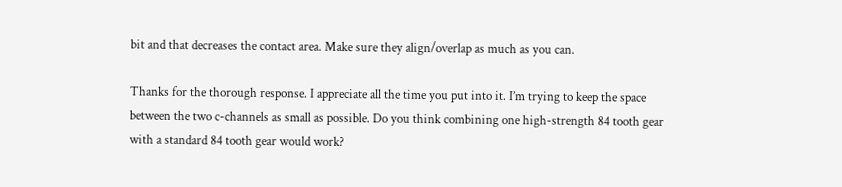bit and that decreases the contact area. Make sure they align/overlap as much as you can.

Thanks for the thorough response. I appreciate all the time you put into it. I’m trying to keep the space between the two c-channels as small as possible. Do you think combining one high-strength 84 tooth gear with a standard 84 tooth gear would work?